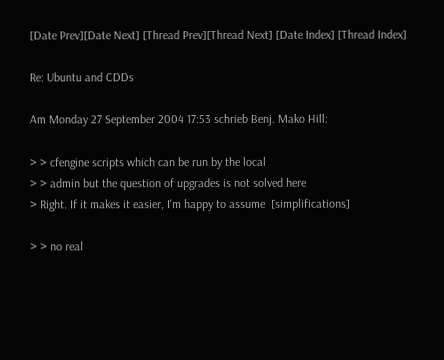[Date Prev][Date Next] [Thread Prev][Thread Next] [Date Index] [Thread Index]

Re: Ubuntu and CDDs

Am Monday 27 September 2004 17:53 schrieb Benj. Mako Hill:

> > cfengine scripts which can be run by the local
> > admin but the question of upgrades is not solved here
> Right. If it makes it easier, I'm happy to assume  [simplifications]

> > no real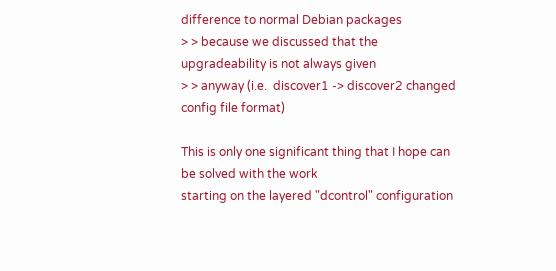difference to normal Debian packages
> > because we discussed that the upgradeability is not always given
> > anyway (i.e.  discover1 -> discover2 changed config file format)

This is only one significant thing that I hope can be solved with the work
starting on the layered "dcontrol" configuration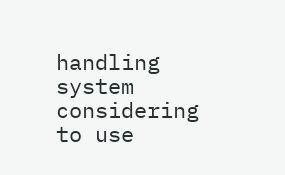handling system considering
to use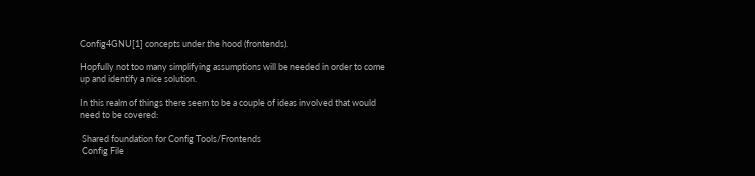Config4GNU[1] concepts under the hood (frontends).

Hopfully not too many simplifying assumptions will be needed in order to come
up and identify a nice solution.

In this realm of things there seem to be a couple of ideas involved that would
need to be covered:

 Shared foundation for Config Tools/Frontends
 Config File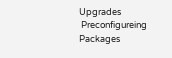Upgrades
 Preconfigureing Packages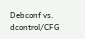Debconf vs. dcontrol/CFG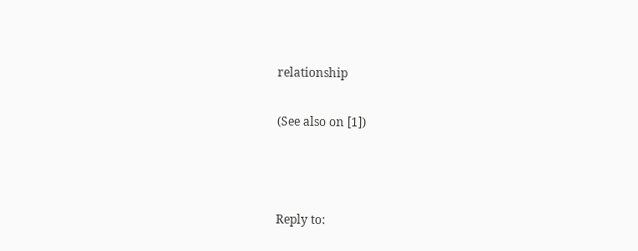relationship

(See also on [1])



Reply to: